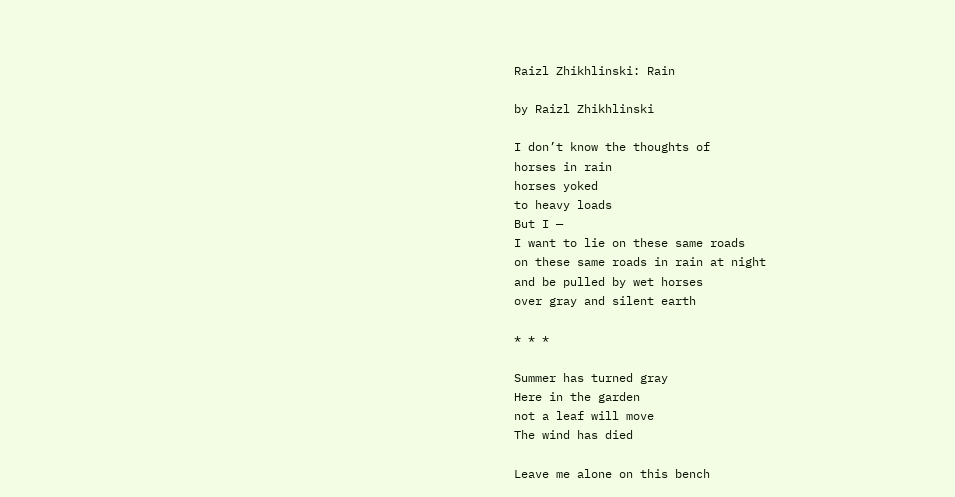Raizl Zhikhlinski: Rain

by Raizl Zhikhlinski

I don’t know the thoughts of
horses in rain
horses yoked
to heavy loads
But I —
I want to lie on these same roads
on these same roads in rain at night
and be pulled by wet horses
over gray and silent earth

* * *

Summer has turned gray
Here in the garden
not a leaf will move
The wind has died

Leave me alone on this bench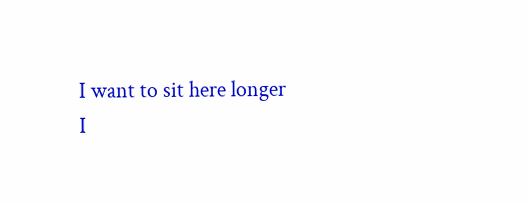I want to sit here longer
I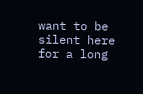want to be silent here
for a long